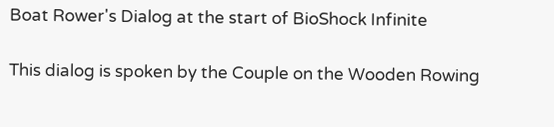Boat Rower's Dialog at the start of BioShock Infinite

This dialog is spoken by the Couple on the Wooden Rowing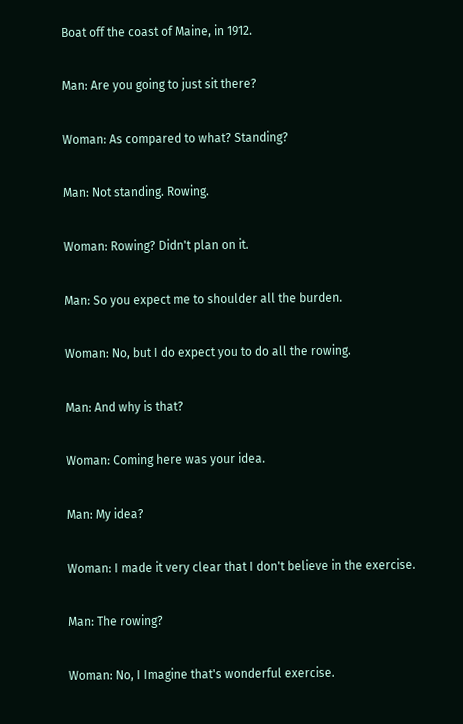Boat off the coast of Maine, in 1912.

Man: Are you going to just sit there?

Woman: As compared to what? Standing?

Man: Not standing. Rowing.

Woman: Rowing? Didn't plan on it.

Man: So you expect me to shoulder all the burden.

Woman: No, but I do expect you to do all the rowing.

Man: And why is that?

Woman: Coming here was your idea.

Man: My idea?

Woman: I made it very clear that I don't believe in the exercise.

Man: The rowing?

Woman: No, I Imagine that's wonderful exercise.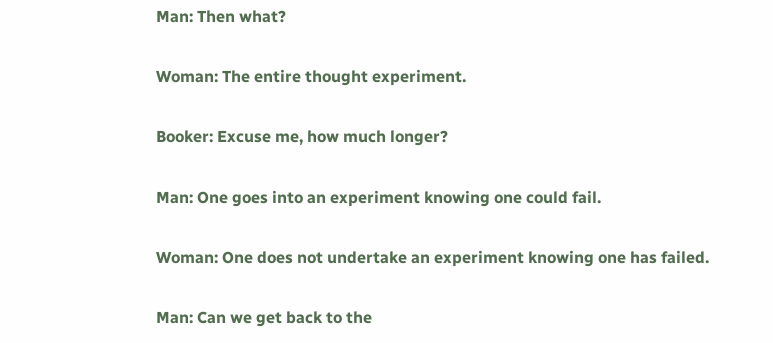Man: Then what?

Woman: The entire thought experiment.

Booker: Excuse me, how much longer?

Man: One goes into an experiment knowing one could fail.

Woman: One does not undertake an experiment knowing one has failed.

Man: Can we get back to the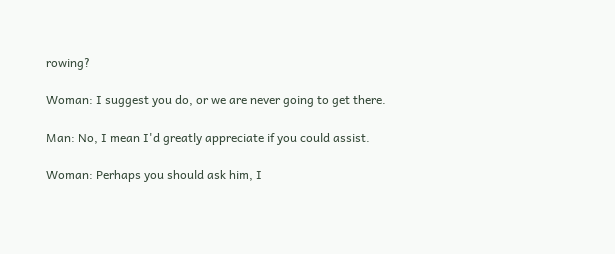rowing?

Woman: I suggest you do, or we are never going to get there.

Man: No, I mean I'd greatly appreciate if you could assist.

Woman: Perhaps you should ask him, I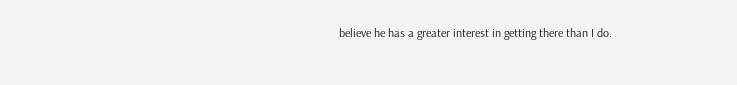believe he has a greater interest in getting there than I do.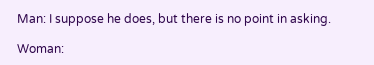Man: I suppose he does, but there is no point in asking.

Woman: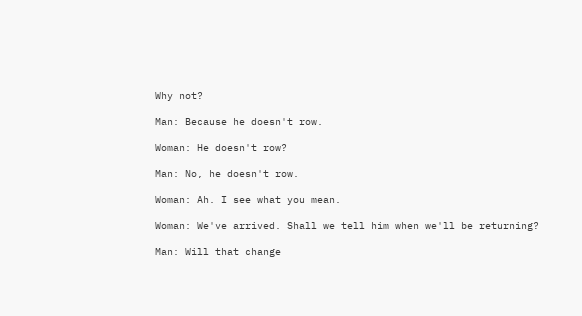Why not?

Man: Because he doesn't row.

Woman: He doesn't row?

Man: No, he doesn't row.

Woman: Ah. I see what you mean.

Woman: We've arrived. Shall we tell him when we'll be returning?

Man: Will that change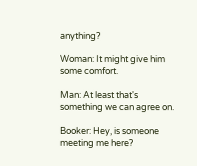anything?

Woman: It might give him some comfort.

Man: At least that's something we can agree on.

Booker: Hey, is someone meeting me here?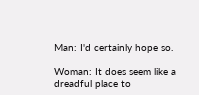Man: I'd certainly hope so.

Woman: It does seem like a dreadful place to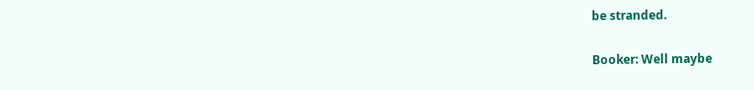be stranded.

Booker: Well maybe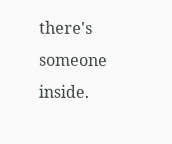there's someone inside.